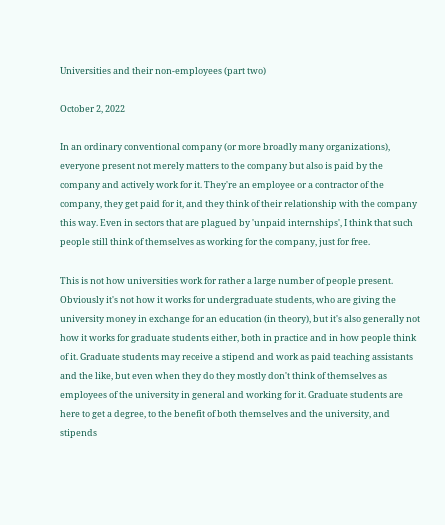Universities and their non-employees (part two)

October 2, 2022

In an ordinary conventional company (or more broadly many organizations), everyone present not merely matters to the company but also is paid by the company and actively work for it. They're an employee or a contractor of the company, they get paid for it, and they think of their relationship with the company this way. Even in sectors that are plagued by 'unpaid internships', I think that such people still think of themselves as working for the company, just for free.

This is not how universities work for rather a large number of people present. Obviously it's not how it works for undergraduate students, who are giving the university money in exchange for an education (in theory), but it's also generally not how it works for graduate students either, both in practice and in how people think of it. Graduate students may receive a stipend and work as paid teaching assistants and the like, but even when they do they mostly don't think of themselves as employees of the university in general and working for it. Graduate students are here to get a degree, to the benefit of both themselves and the university, and stipends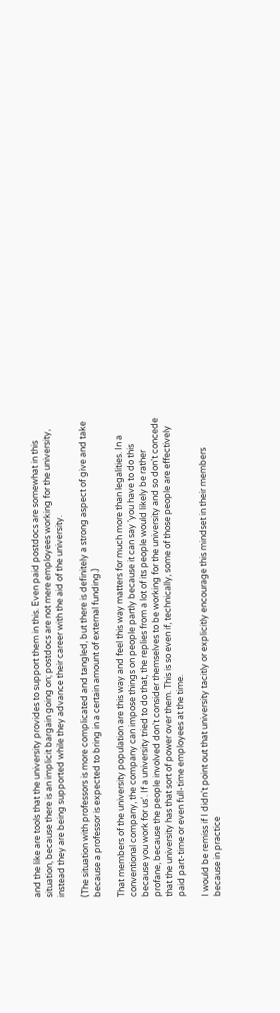and the like are tools that the university provides to support them in this. Even paid postdocs are somewhat in this situation, because there is an implicit bargain going on; postdocs are not mere employees working for the university, instead they are being supported while they advance their career with the aid of the university.

(The situation with professors is more complicated and tangled, but there is definitely a strong aspect of give and take because a professor is expected to bring in a certain amount of external funding.)

That members of the university population are this way and feel this way matters for much more than legalities. In a conventional company, the company can impose things on people partly because it can say 'you have to do this because you work for us'. If a university tried to do that, the replies from a lot of its people would likely be rather profane, because the people involved don't consider themselves to be working for the university and so don't concede that the university has that sort of power over them. This is so even if, technically, some of those people are effectively paid part-time or even full-time employees at the time.

I would be remiss if I didn't point out that university tacitly or explicitly encourage this mindset in their members because in practice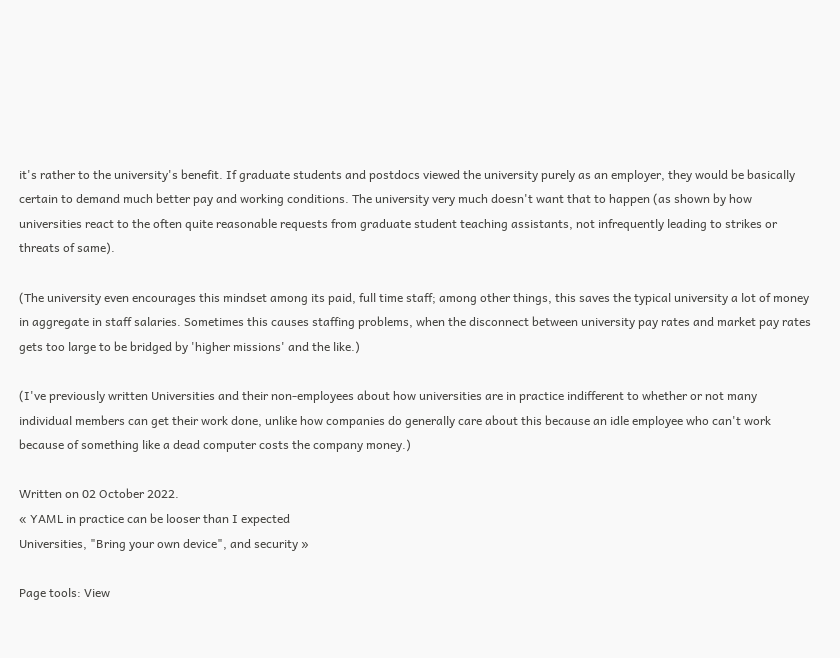it's rather to the university's benefit. If graduate students and postdocs viewed the university purely as an employer, they would be basically certain to demand much better pay and working conditions. The university very much doesn't want that to happen (as shown by how universities react to the often quite reasonable requests from graduate student teaching assistants, not infrequently leading to strikes or threats of same).

(The university even encourages this mindset among its paid, full time staff; among other things, this saves the typical university a lot of money in aggregate in staff salaries. Sometimes this causes staffing problems, when the disconnect between university pay rates and market pay rates gets too large to be bridged by 'higher missions' and the like.)

(I've previously written Universities and their non-employees about how universities are in practice indifferent to whether or not many individual members can get their work done, unlike how companies do generally care about this because an idle employee who can't work because of something like a dead computer costs the company money.)

Written on 02 October 2022.
« YAML in practice can be looser than I expected
Universities, "Bring your own device", and security »

Page tools: View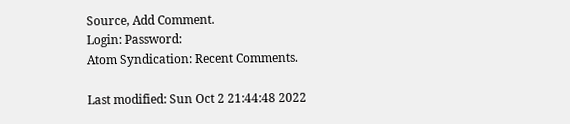Source, Add Comment.
Login: Password:
Atom Syndication: Recent Comments.

Last modified: Sun Oct 2 21:44:48 2022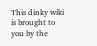This dinky wiki is brought to you by the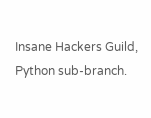Insane Hackers Guild, Python sub-branch.